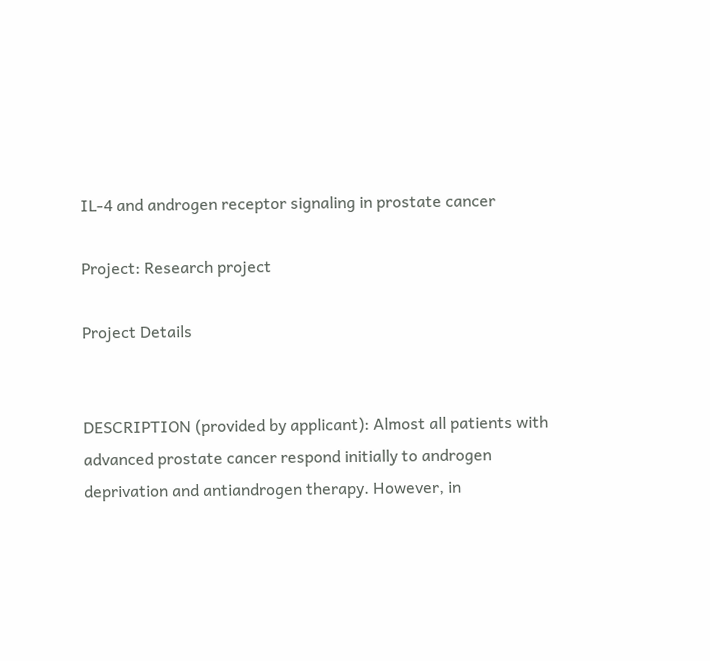IL-4 and androgen receptor signaling in prostate cancer

Project: Research project

Project Details


DESCRIPTION (provided by applicant): Almost all patients with advanced prostate cancer respond initially to androgen deprivation and antiandrogen therapy. However, in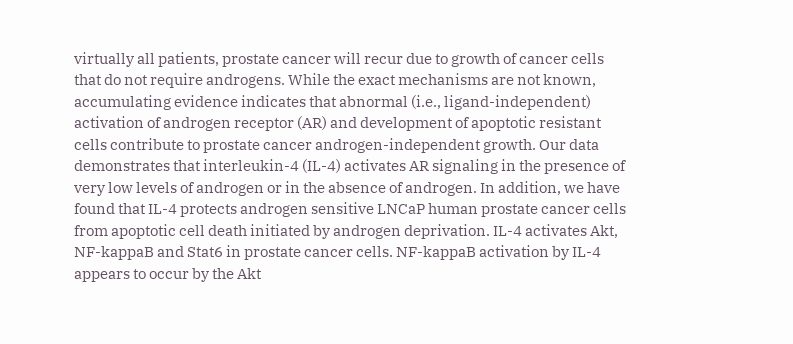virtually all patients, prostate cancer will recur due to growth of cancer cells that do not require androgens. While the exact mechanisms are not known, accumulating evidence indicates that abnormal (i.e., ligand-independent) activation of androgen receptor (AR) and development of apoptotic resistant cells contribute to prostate cancer androgen-independent growth. Our data demonstrates that interleukin-4 (IL-4) activates AR signaling in the presence of very low levels of androgen or in the absence of androgen. In addition, we have found that IL-4 protects androgen sensitive LNCaP human prostate cancer cells from apoptotic cell death initiated by androgen deprivation. IL-4 activates Akt, NF-kappaB and Stat6 in prostate cancer cells. NF-kappaB activation by IL-4 appears to occur by the Akt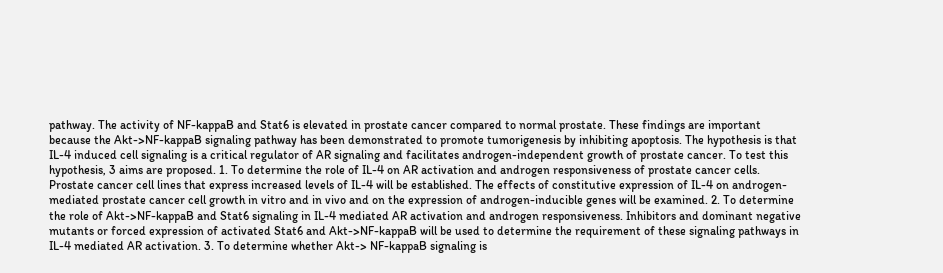pathway. The activity of NF-kappaB and Stat6 is elevated in prostate cancer compared to normal prostate. These findings are important because the Akt->NF-kappaB signaling pathway has been demonstrated to promote tumorigenesis by inhibiting apoptosis. The hypothesis is that IL-4 induced cell signaling is a critical regulator of AR signaling and facilitates androgen-independent growth of prostate cancer. To test this hypothesis, 3 aims are proposed. 1. To determine the role of IL-4 on AR activation and androgen responsiveness of prostate cancer cells. Prostate cancer cell lines that express increased levels of IL-4 will be established. The effects of constitutive expression of IL-4 on androgen-mediated prostate cancer cell growth in vitro and in vivo and on the expression of androgen-inducible genes will be examined. 2. To determine the role of Akt->NF-kappaB and Stat6 signaling in IL-4 mediated AR activation and androgen responsiveness. Inhibitors and dominant negative mutants or forced expression of activated Stat6 and Akt->NF-kappaB will be used to determine the requirement of these signaling pathways in IL-4 mediated AR activation. 3. To determine whether Akt-> NF-kappaB signaling is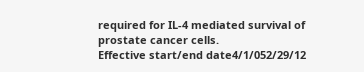required for IL-4 mediated survival of prostate cancer cells.
Effective start/end date4/1/052/29/12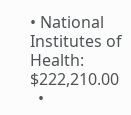• National Institutes of Health: $222,210.00
  •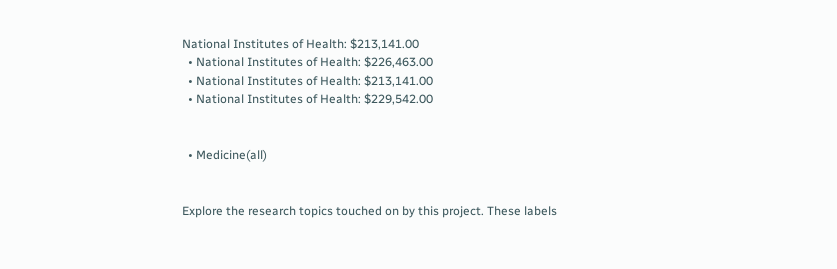National Institutes of Health: $213,141.00
  • National Institutes of Health: $226,463.00
  • National Institutes of Health: $213,141.00
  • National Institutes of Health: $229,542.00


  • Medicine(all)


Explore the research topics touched on by this project. These labels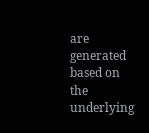are generated based on the underlying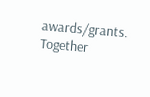awards/grants. Together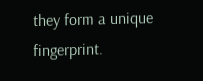they form a unique fingerprint.